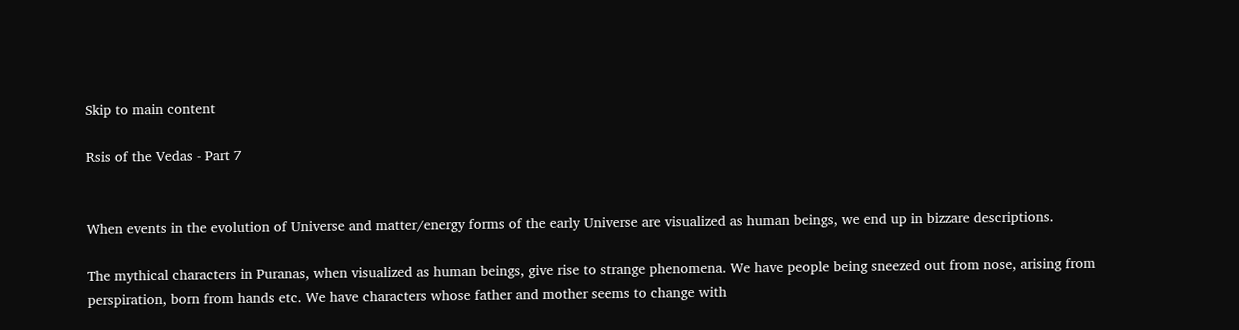Skip to main content

Rsis of the Vedas - Part 7


When events in the evolution of Universe and matter/energy forms of the early Universe are visualized as human beings, we end up in bizzare descriptions.

The mythical characters in Puranas, when visualized as human beings, give rise to strange phenomena. We have people being sneezed out from nose, arising from perspiration, born from hands etc. We have characters whose father and mother seems to change with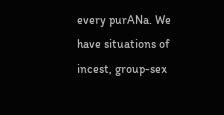every purANa. We have situations of incest, group-sex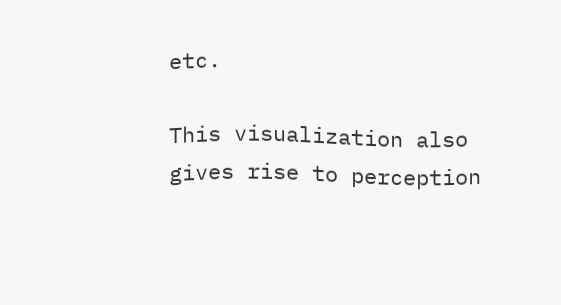etc.

This visualization also gives rise to perception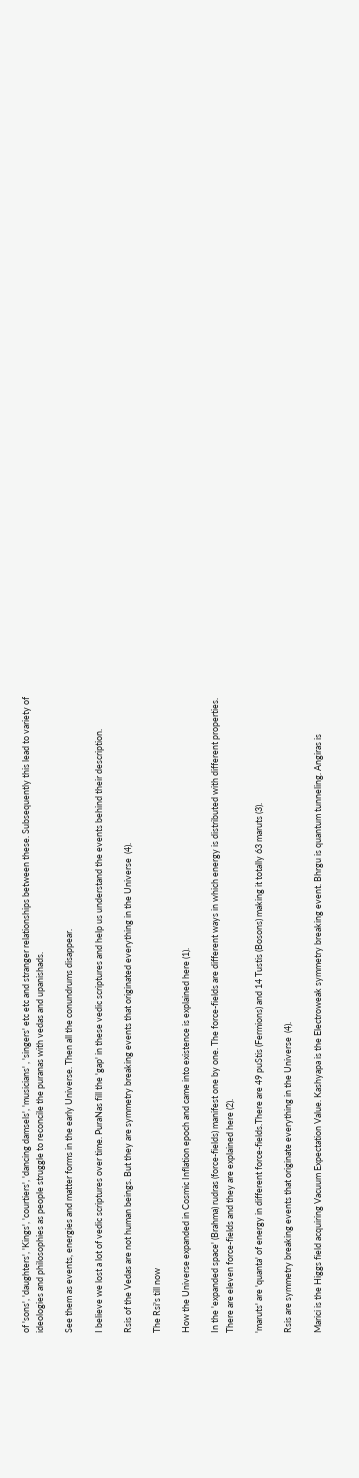of 'sons', 'daughters', 'Kings', 'courtiers', 'dancing damsels', 'musicians' , 'singers' etc etc and stranger relationships between these. Subsequently this lead to variety of ideologies and philosophies as people struggle to reconcile the puranas with vedas and upanishads.

See them as events, energies and matter forms in the early Universe. Then all the conundrums disappear.

I believe we lost a lot of vedic scriptures over time. PuraNas fill the 'gap' in these vedic scriptures and help us understand the events behind their description.

Rsis of the Vedas are not human beings. But they are symmetry breaking events that originated everything in the Universe  (4).

The Rsi's till now

How the Universe expanded in Cosmic Inflation epoch and came into existence is explained here (1).

In the 'expanded space' (Brahma) rudras (force-fields) manifest one by one. The force-fields are different ways in which energy is distributed with different properties. There are eleven force-fields and they are explained here (2).

'maruts' are 'quanta' of energy in different force-fields.There are 49 puStis (Fermions) and 14 Tustis (Bosons) making it totally 63 maruts (3).

Rsis are symmetry breaking events that originate everything in the Universe  (4).

Marici is the Higgs field acquiring Vacuum Expectation Value. Kashyapa is the Electroweak symmetry breaking event. Bhrgu is quantum tunneling. Angiras is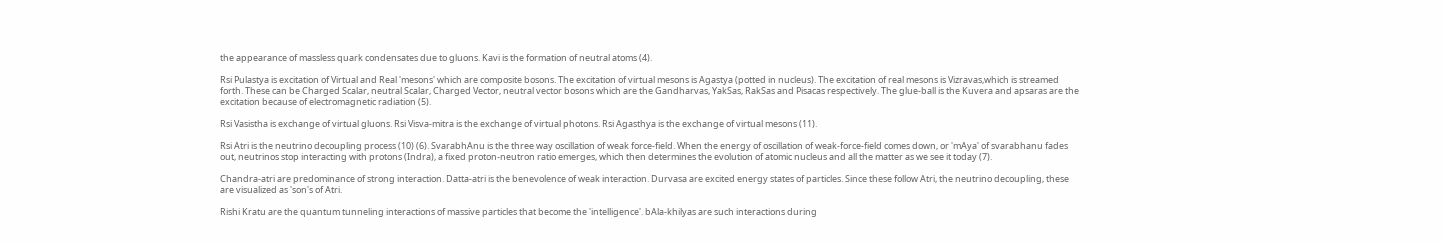the appearance of massless quark condensates due to gluons. Kavi is the formation of neutral atoms (4).

Rsi Pulastya is excitation of Virtual and Real 'mesons' which are composite bosons. The excitation of virtual mesons is Agastya (potted in nucleus). The excitation of real mesons is Vizravas,which is streamed forth. These can be Charged Scalar, neutral Scalar, Charged Vector, neutral vector bosons which are the Gandharvas, YakSas, RakSas and Pisacas respectively. The glue-ball is the Kuvera and apsaras are the excitation because of electromagnetic radiation (5).

Rsi Vasistha is exchange of virtual gluons. Rsi Visva-mitra is the exchange of virtual photons. Rsi Agasthya is the exchange of virtual mesons (11).

Rsi Atri is the neutrino decoupling process (10) (6). SvarabhAnu is the three way oscillation of weak force-field. When the energy of oscillation of weak-force-field comes down, or 'mAya' of svarabhanu fades out, neutrinos stop interacting with protons (Indra), a fixed proton-neutron ratio emerges, which then determines the evolution of atomic nucleus and all the matter as we see it today (7).

Chandra-atri are predominance of strong interaction. Datta-atri is the benevolence of weak interaction. Durvasa are excited energy states of particles. Since these follow Atri, the neutrino decoupling, these are visualized as 'son's of Atri.

Rishi Kratu are the quantum tunneling interactions of massive particles that become the 'intelligence'. bAla-khilyas are such interactions during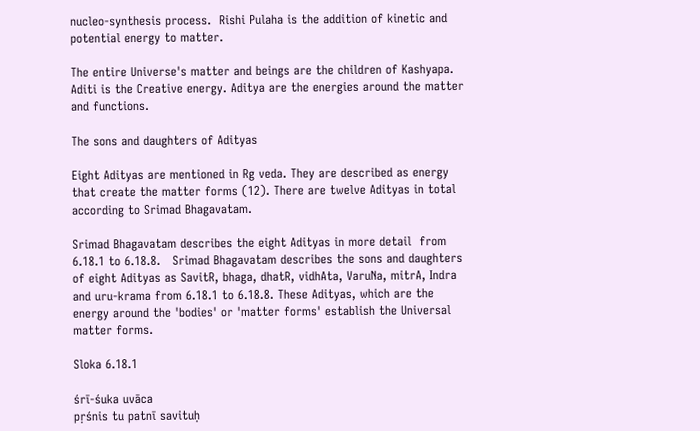nucleo-synthesis process.  Rishi Pulaha is the addition of kinetic and potential energy to matter.

The entire Universe's matter and beings are the children of Kashyapa. Aditi is the Creative energy. Aditya are the energies around the matter and functions.

The sons and daughters of Adityas

Eight Adityas are mentioned in Rg veda. They are described as energy that create the matter forms (12). There are twelve Adityas in total according to Srimad Bhagavatam.

Srimad Bhagavatam describes the eight Adityas in more detail  from 6.18.1 to 6.18.8.   Srimad Bhagavatam describes the sons and daughters of eight Adityas as SavitR, bhaga, dhatR, vidhAta, VaruNa, mitrA, Indra and uru-krama from 6.18.1 to 6.18.8. These Adityas, which are the energy around the 'bodies' or 'matter forms' establish the Universal matter forms.

Sloka 6.18.1

śrī-śuka uvāca
pṛśnis tu patnī savituḥ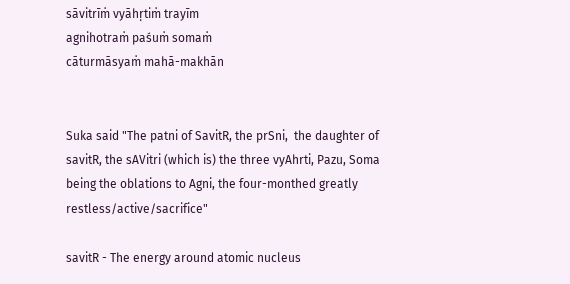sāvitrīṁ vyāhṛtiṁ trayīm
agnihotraṁ paśuṁ somaṁ
cāturmāsyaṁ mahā-makhān


Suka said "The patni of SavitR, the prSni,  the daughter of savitR, the sAVitri (which is) the three vyAhrti, Pazu, Soma being the oblations to Agni, the four-monthed greatly restless/active/sacrifice"

savitR - The energy around atomic nucleus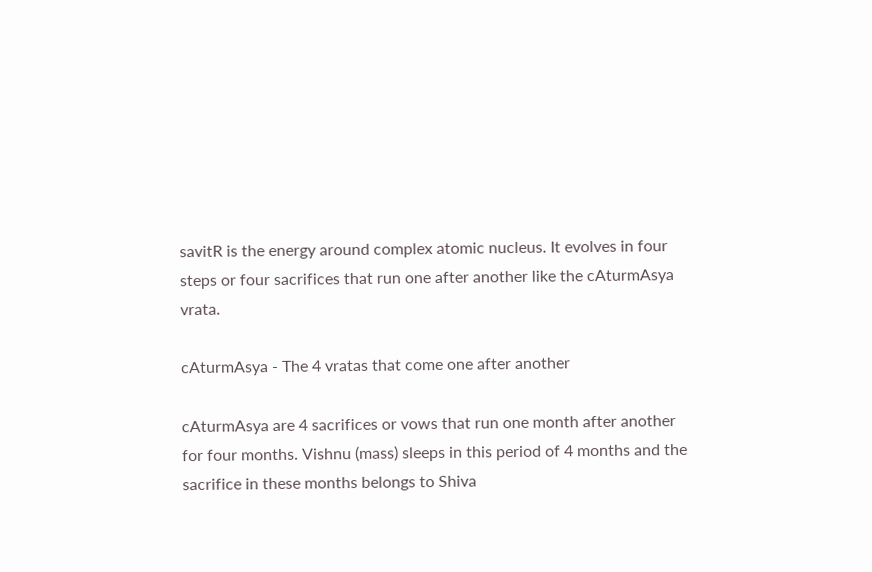savitR is the energy around complex atomic nucleus. It evolves in four steps or four sacrifices that run one after another like the cAturmAsya vrata.

cAturmAsya - The 4 vratas that come one after another

cAturmAsya are 4 sacrifices or vows that run one month after another for four months. Vishnu (mass) sleeps in this period of 4 months and the sacrifice in these months belongs to Shiva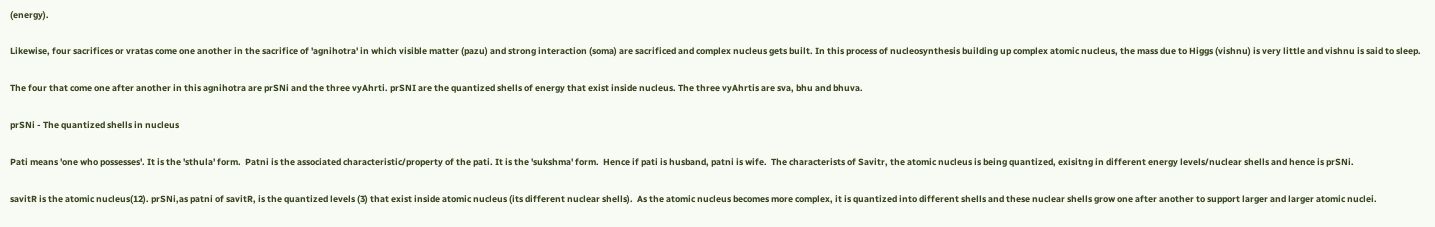(energy).

Likewise, four sacrifices or vratas come one another in the sacrifice of 'agnihotra' in which visible matter (pazu) and strong interaction (soma) are sacrificed and complex nucleus gets built. In this process of nucleosynthesis building up complex atomic nucleus, the mass due to Higgs (vishnu) is very little and vishnu is said to sleep.

The four that come one after another in this agnihotra are prSNi and the three vyAhrti. prSNI are the quantized shells of energy that exist inside nucleus. The three vyAhrtis are sva, bhu and bhuva.

prSNi - The quantized shells in nucleus

Pati means 'one who possesses'. It is the 'sthula' form.  Patni is the associated characteristic/property of the pati. It is the 'sukshma' form.  Hence if pati is husband, patni is wife.  The characterists of Savitr, the atomic nucleus is being quantized, exisitng in different energy levels/nuclear shells and hence is prSNi.

savitR is the atomic nucleus(12). prSNi,as patni of savitR, is the quantized levels (3) that exist inside atomic nucleus (its different nuclear shells).  As the atomic nucleus becomes more complex, it is quantized into different shells and these nuclear shells grow one after another to support larger and larger atomic nuclei.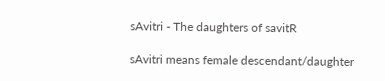sAvitri - The daughters of savitR

sAvitri means female descendant/daughter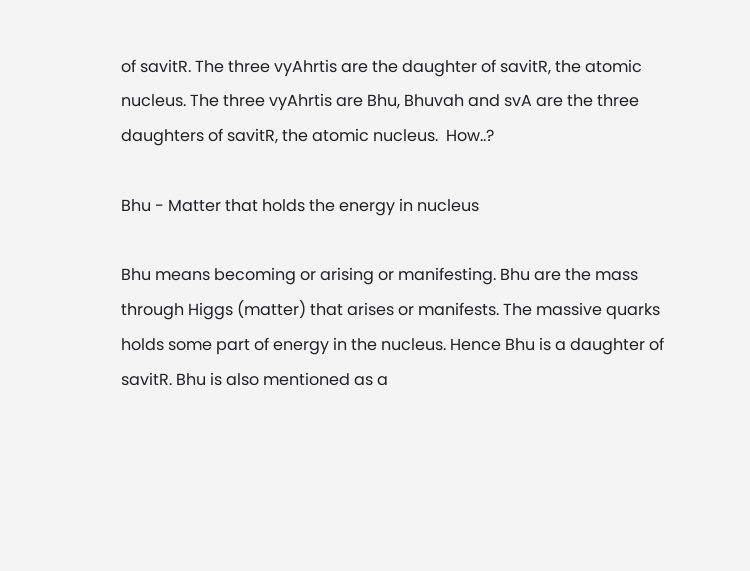of savitR. The three vyAhrtis are the daughter of savitR, the atomic nucleus. The three vyAhrtis are Bhu, Bhuvah and svA are the three daughters of savitR, the atomic nucleus.  How..?

Bhu - Matter that holds the energy in nucleus

Bhu means becoming or arising or manifesting. Bhu are the mass through Higgs (matter) that arises or manifests. The massive quarks holds some part of energy in the nucleus. Hence Bhu is a daughter of savitR. Bhu is also mentioned as a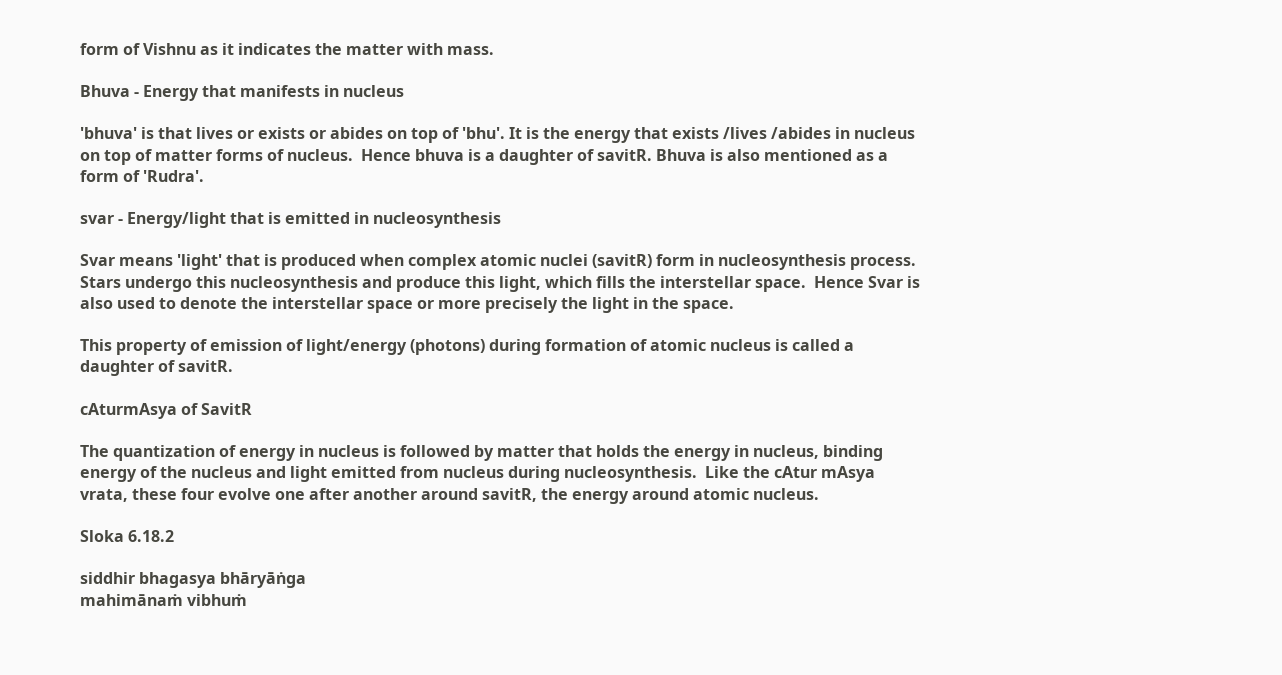form of Vishnu as it indicates the matter with mass.

Bhuva - Energy that manifests in nucleus

'bhuva' is that lives or exists or abides on top of 'bhu'. It is the energy that exists /lives /abides in nucleus on top of matter forms of nucleus.  Hence bhuva is a daughter of savitR. Bhuva is also mentioned as a form of 'Rudra'.

svar - Energy/light that is emitted in nucleosynthesis

Svar means 'light' that is produced when complex atomic nuclei (savitR) form in nucleosynthesis process. Stars undergo this nucleosynthesis and produce this light, which fills the interstellar space.  Hence Svar is also used to denote the interstellar space or more precisely the light in the space.

This property of emission of light/energy (photons) during formation of atomic nucleus is called a daughter of savitR.

cAturmAsya of SavitR

The quantization of energy in nucleus is followed by matter that holds the energy in nucleus, binding energy of the nucleus and light emitted from nucleus during nucleosynthesis.  Like the cAtur mAsya vrata, these four evolve one after another around savitR, the energy around atomic nucleus.

Sloka 6.18.2

siddhir bhagasya bhāryāṅga
mahimānaṁ vibhuṁ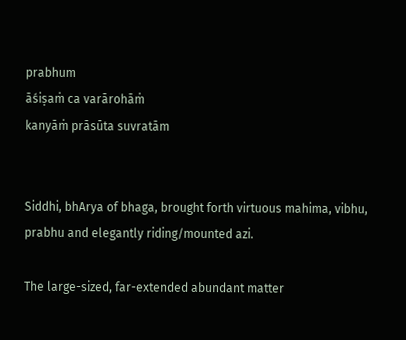prabhum
āśiṣaṁ ca varārohāṁ
kanyāṁ prāsūta suvratām


Siddhi, bhArya of bhaga, brought forth virtuous mahima, vibhu, prabhu and elegantly riding/mounted azi.

The large-sized, far-extended abundant matter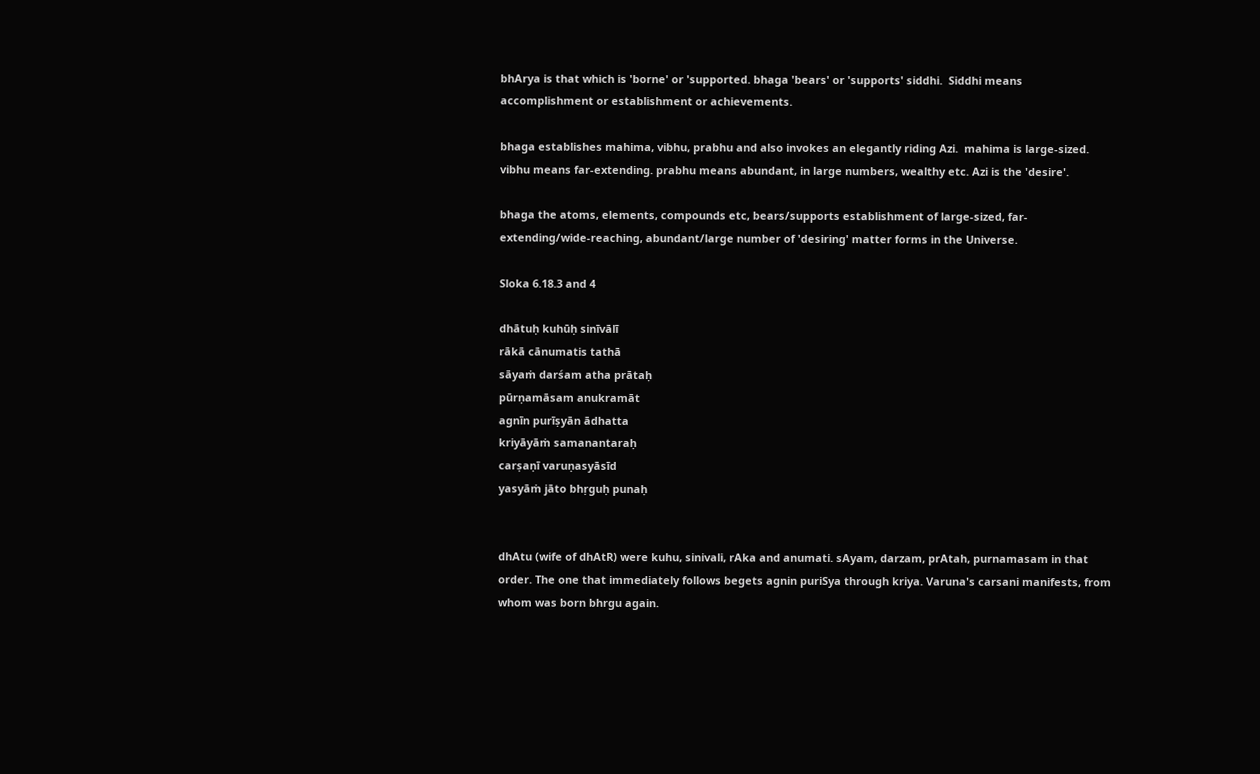bhArya is that which is 'borne' or 'supported. bhaga 'bears' or 'supports' siddhi.  Siddhi means accomplishment or establishment or achievements.

bhaga establishes mahima, vibhu, prabhu and also invokes an elegantly riding Azi.  mahima is large-sized. vibhu means far-extending. prabhu means abundant, in large numbers, wealthy etc. Azi is the 'desire'.

bhaga the atoms, elements, compounds etc, bears/supports establishment of large-sized, far-extending/wide-reaching, abundant/large number of 'desiring' matter forms in the Universe.

Sloka 6.18.3 and 4

dhātuḥ kuhūḥ sinīvālī
rākā cānumatis tathā
sāyaṁ darśam atha prātaḥ
pūrṇamāsam anukramāt
agnīn purīṣyān ādhatta
kriyāyāṁ samanantaraḥ
carṣaṇī varuṇasyāsīd
yasyāṁ jāto bhṛguḥ punaḥ


dhAtu (wife of dhAtR) were kuhu, sinivali, rAka and anumati. sAyam, darzam, prAtah, purnamasam in that order. The one that immediately follows begets agnin puriSya through kriya. Varuna's carsani manifests, from whom was born bhrgu again.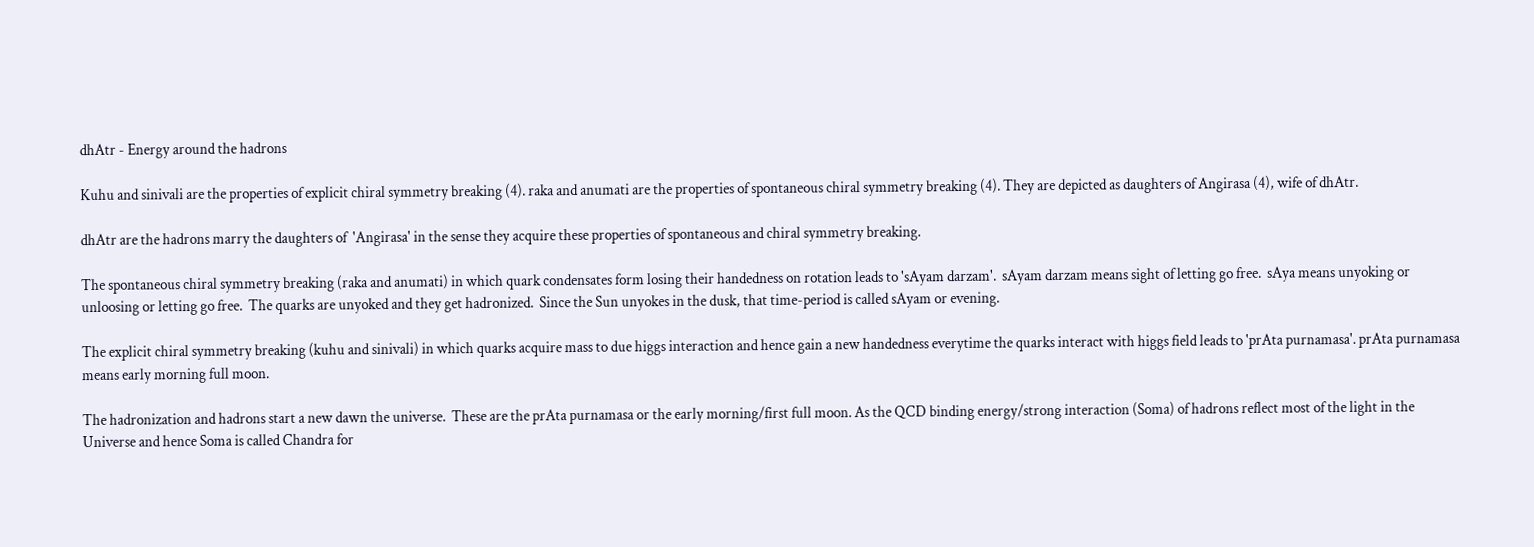dhAtr - Energy around the hadrons

Kuhu and sinivali are the properties of explicit chiral symmetry breaking (4). raka and anumati are the properties of spontaneous chiral symmetry breaking (4). They are depicted as daughters of Angirasa (4), wife of dhAtr.

dhAtr are the hadrons marry the daughters of  'Angirasa' in the sense they acquire these properties of spontaneous and chiral symmetry breaking.

The spontaneous chiral symmetry breaking (raka and anumati) in which quark condensates form losing their handedness on rotation leads to 'sAyam darzam'.  sAyam darzam means sight of letting go free.  sAya means unyoking or unloosing or letting go free.  The quarks are unyoked and they get hadronized.  Since the Sun unyokes in the dusk, that time-period is called sAyam or evening.

The explicit chiral symmetry breaking (kuhu and sinivali) in which quarks acquire mass to due higgs interaction and hence gain a new handedness everytime the quarks interact with higgs field leads to 'prAta purnamasa'. prAta purnamasa means early morning full moon.

The hadronization and hadrons start a new dawn the universe.  These are the prAta purnamasa or the early morning/first full moon. As the QCD binding energy/strong interaction (Soma) of hadrons reflect most of the light in the Universe and hence Soma is called Chandra for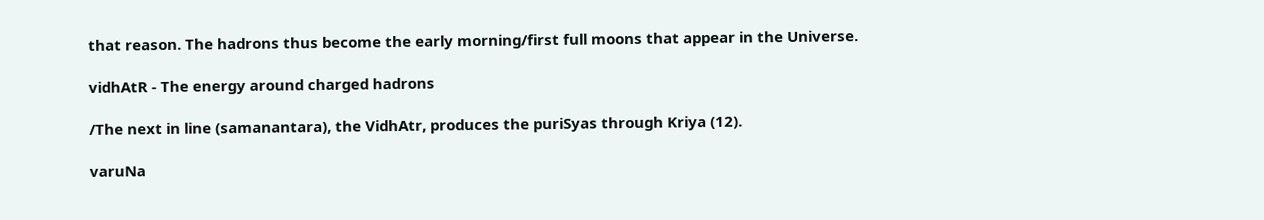that reason. The hadrons thus become the early morning/first full moons that appear in the Universe.

vidhAtR - The energy around charged hadrons

/The next in line (samanantara), the VidhAtr, produces the puriSyas through Kriya (12).

varuNa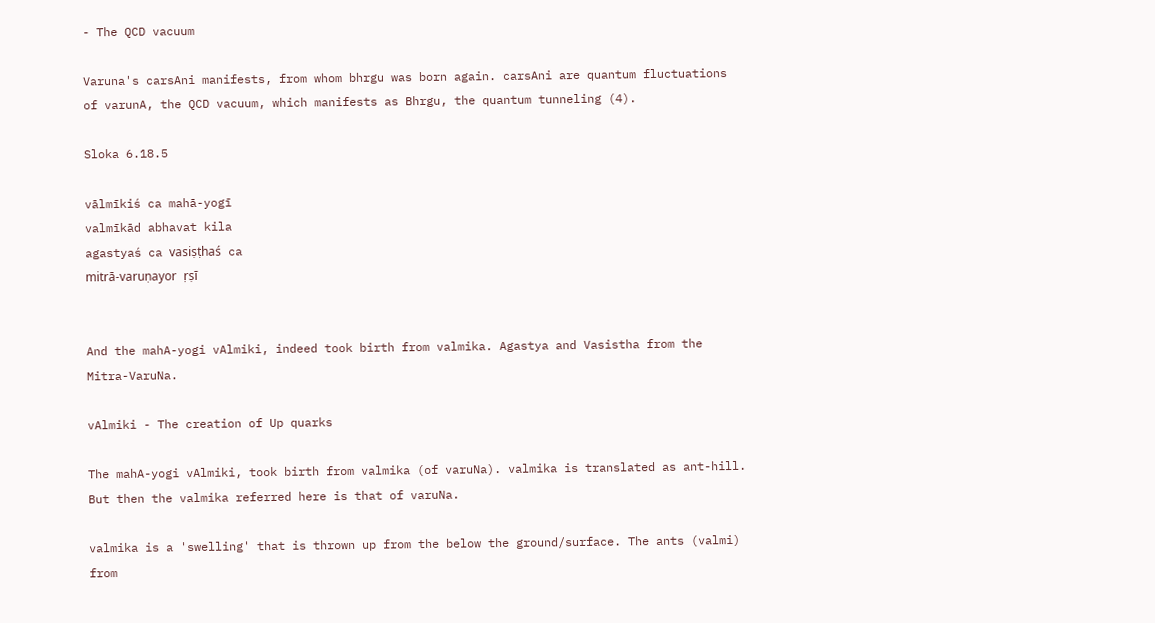- The QCD vacuum

Varuna's carsAni manifests, from whom bhrgu was born again. carsAni are quantum fluctuations of varunA, the QCD vacuum, which manifests as Bhrgu, the quantum tunneling (4).

Sloka 6.18.5

vālmīkiś ca mahā-yogī
valmīkād abhavat kila
agastyaś ca vasiṣṭhaś ca
mitrā-varuṇayor ṛṣī


And the mahA-yogi vAlmiki, indeed took birth from valmika. Agastya and Vasistha from the Mitra-VaruNa.

vAlmiki - The creation of Up quarks

The mahA-yogi vAlmiki, took birth from valmika (of varuNa). valmika is translated as ant-hill. But then the valmika referred here is that of varuNa.

valmika is a 'swelling' that is thrown up from the below the ground/surface. The ants (valmi) from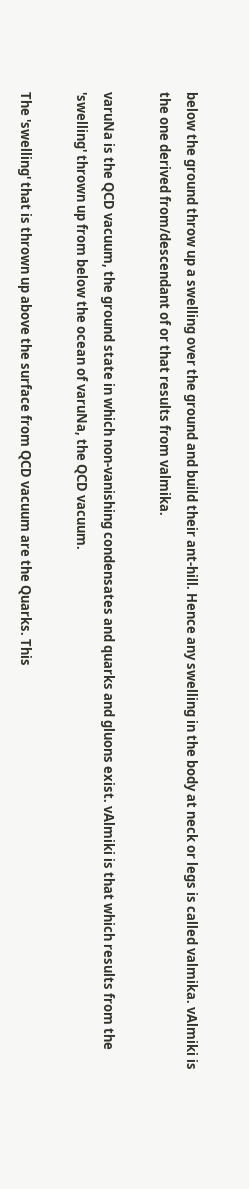below the ground throw up a swelling over the ground and build their ant-hill. Hence any swelling in the body at neck or legs is called valmika. vAlmiki is the one derived from/descendant of or that results from valmika.

varuNa is the QCD vacuum, the ground state in which non-vanishing condensates and quarks and gluons exist. vAlmiki is that which results from the 'swelling' thrown up from below the ocean of varuNa, the QCD vacuum.

The 'swelling' that is thrown up above the surface from QCD vacuum are the Quarks. This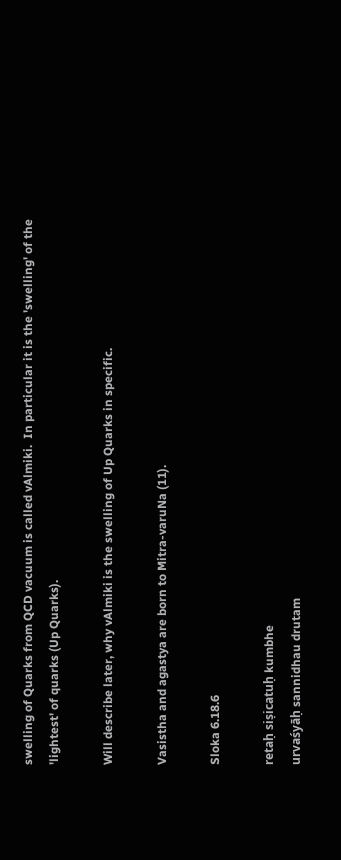swelling of Quarks from QCD vacuum is called vAlmiki.  In particular it is the 'swelling' of the 'lightest' of quarks (Up Quarks).

Will describe later, why vAlmiki is the swelling of Up Quarks in specific.

Vasistha and agastya are born to Mitra-varuNa (11).

Sloka 6.18.6

retaḥ siṣicatuḥ kumbhe
urvaśyāḥ sannidhau drutam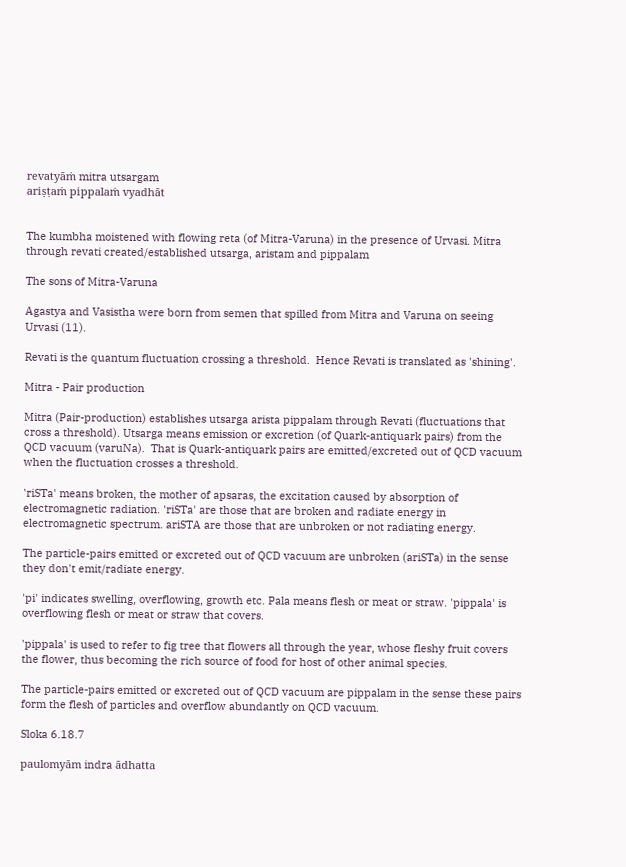revatyāṁ mitra utsargam
ariṣṭaṁ pippalaṁ vyadhāt


The kumbha moistened with flowing reta (of Mitra-Varuna) in the presence of Urvasi. Mitra through revati created/established utsarga, aristam and pippalam

The sons of Mitra-Varuna

Agastya and Vasistha were born from semen that spilled from Mitra and Varuna on seeing Urvasi (11).

Revati is the quantum fluctuation crossing a threshold.  Hence Revati is translated as 'shining'.

Mitra - Pair production

Mitra (Pair-production) establishes utsarga arista pippalam through Revati (fluctuations that cross a threshold). Utsarga means emission or excretion (of Quark-antiquark pairs) from the QCD vacuum (varuNa).  That is Quark-antiquark pairs are emitted/excreted out of QCD vacuum when the fluctuation crosses a threshold.

'riSTa' means broken, the mother of apsaras, the excitation caused by absorption of electromagnetic radiation. 'riSTa' are those that are broken and radiate energy in electromagnetic spectrum. ariSTA are those that are unbroken or not radiating energy.

The particle-pairs emitted or excreted out of QCD vacuum are unbroken (ariSTa) in the sense they don't emit/radiate energy.

'pi' indicates swelling, overflowing, growth etc. Pala means flesh or meat or straw. 'pippala' is overflowing flesh or meat or straw that covers.

'pippala' is used to refer to fig tree that flowers all through the year, whose fleshy fruit covers the flower, thus becoming the rich source of food for host of other animal species.

The particle-pairs emitted or excreted out of QCD vacuum are pippalam in the sense these pairs form the flesh of particles and overflow abundantly on QCD vacuum.

Sloka 6.18.7

paulomyām indra ādhatta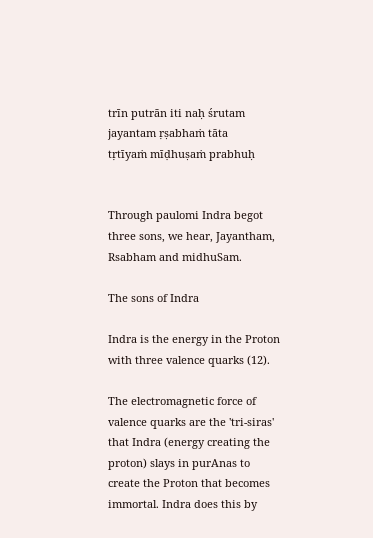trīn putrān iti naḥ śrutam
jayantam ṛṣabhaṁ tāta
tṛtīyaṁ mīḍhuṣaṁ prabhuḥ


Through paulomi Indra begot three sons, we hear, Jayantham, Rsabham and midhuSam.

The sons of Indra

Indra is the energy in the Proton with three valence quarks (12).

The electromagnetic force of valence quarks are the 'tri-siras' that Indra (energy creating the proton) slays in purAnas to create the Proton that becomes immortal. Indra does this by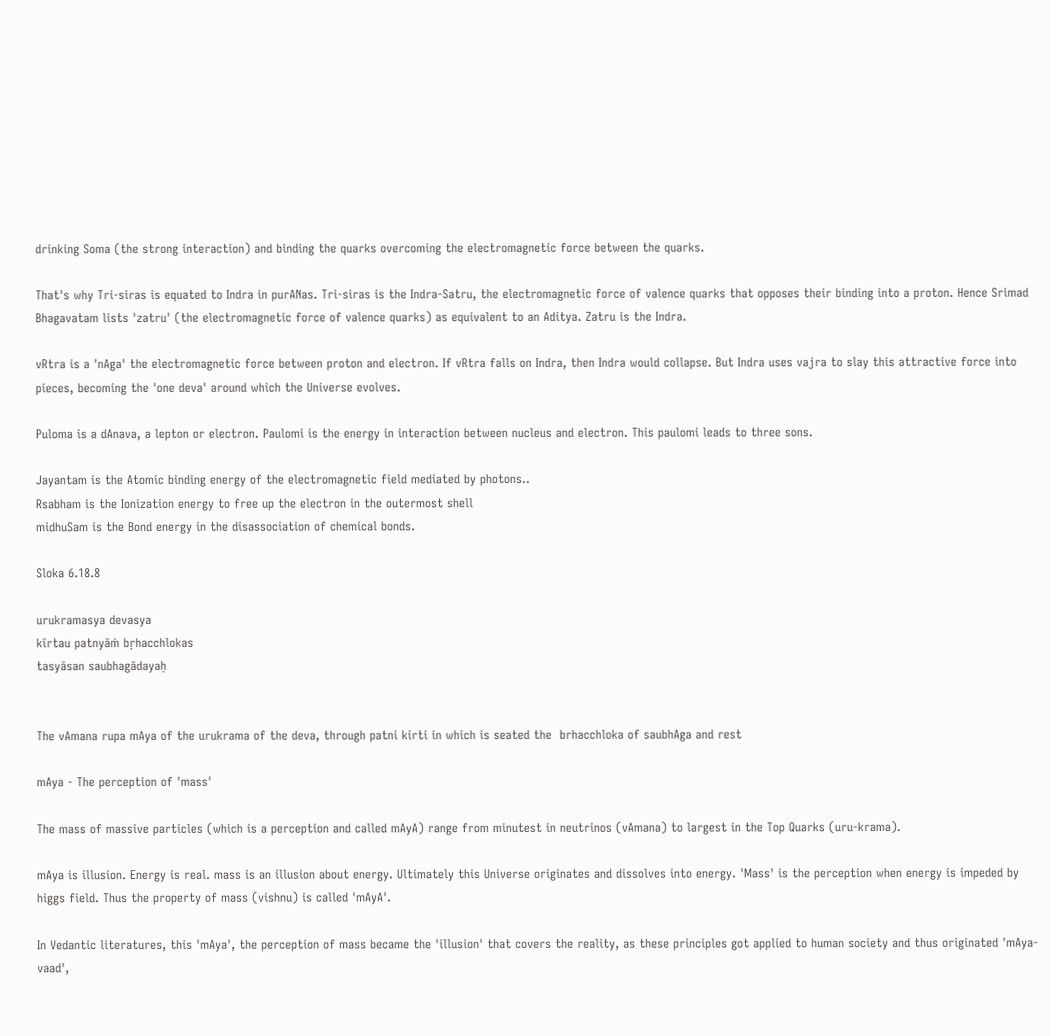drinking Soma (the strong interaction) and binding the quarks overcoming the electromagnetic force between the quarks.

That's why Tri-siras is equated to Indra in purANas. Tri-siras is the Indra-Satru, the electromagnetic force of valence quarks that opposes their binding into a proton. Hence Srimad Bhagavatam lists 'zatru' (the electromagnetic force of valence quarks) as equivalent to an Aditya. Zatru is the Indra.

vRtra is a 'nAga' the electromagnetic force between proton and electron. If vRtra falls on Indra, then Indra would collapse. But Indra uses vajra to slay this attractive force into pieces, becoming the 'one deva' around which the Universe evolves.

Puloma is a dAnava, a lepton or electron. Paulomi is the energy in interaction between nucleus and electron. This paulomi leads to three sons.

Jayantam is the Atomic binding energy of the electromagnetic field mediated by photons..
Rsabham is the Ionization energy to free up the electron in the outermost shell
midhuSam is the Bond energy in the disassociation of chemical bonds.

Sloka 6.18.8

urukramasya devasya
kīrtau patnyāṁ bṛhacchlokas
tasyāsan saubhagādayaḥ


The vAmana rupa mAya of the urukrama of the deva, through patni kirti in which is seated the  brhacchloka of saubhAga and rest

mAya - The perception of 'mass'

The mass of massive particles (which is a perception and called mAyA) range from minutest in neutrinos (vAmana) to largest in the Top Quarks (uru-krama).

mAya is illusion. Energy is real. mass is an illusion about energy. Ultimately this Universe originates and dissolves into energy. 'Mass' is the perception when energy is impeded by higgs field. Thus the property of mass (vishnu) is called 'mAyA'.

In Vedantic literatures, this 'mAya', the perception of mass became the 'illusion' that covers the reality, as these principles got applied to human society and thus originated 'mAya-vaad',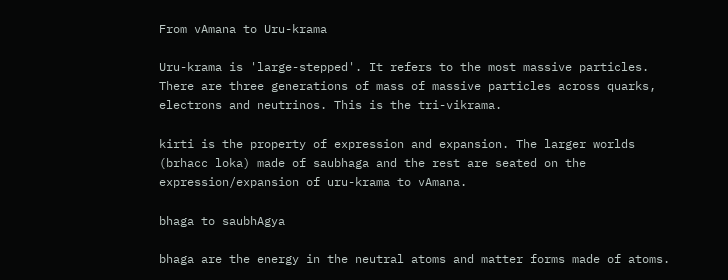From vAmana to Uru-krama

Uru-krama is 'large-stepped'. It refers to the most massive particles. There are three generations of mass of massive particles across quarks, electrons and neutrinos. This is the tri-vikrama.

kirti is the property of expression and expansion. The larger worlds (brhacc loka) made of saubhaga and the rest are seated on the expression/expansion of uru-krama to vAmana.

bhaga to saubhAgya

bhaga are the energy in the neutral atoms and matter forms made of atoms.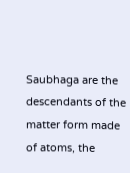Saubhaga are the descendants of the matter form made of atoms, the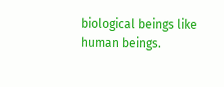biological beings like human beings.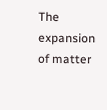The expansion of matter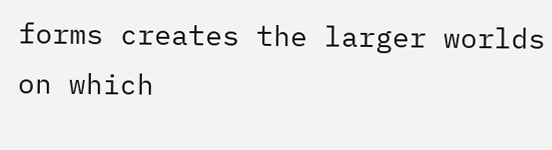forms creates the larger worlds on which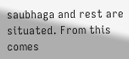saubhaga and rest are situated. From this comes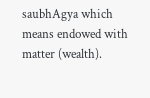saubhAgya which means endowed with matter (wealth).